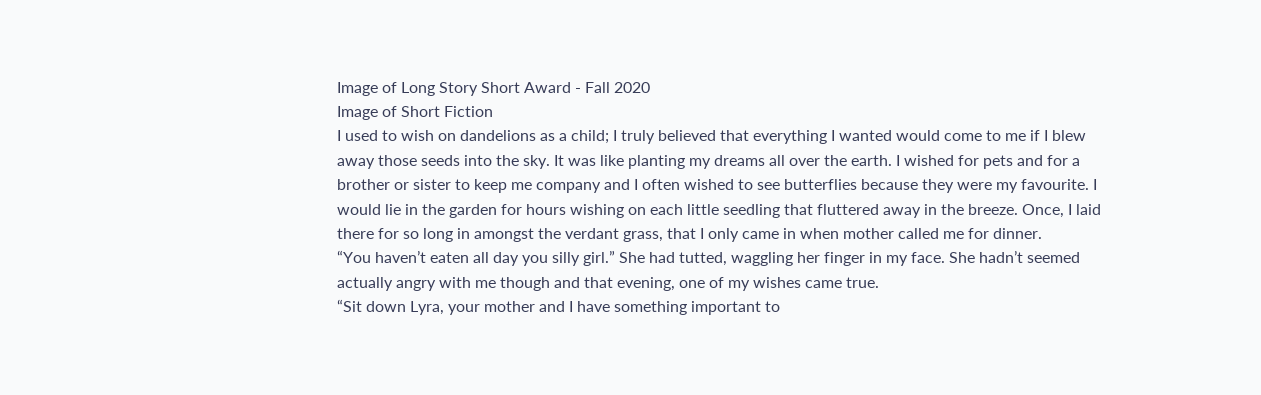Image of Long Story Short Award - Fall 2020
Image of Short Fiction
I used to wish on dandelions as a child; I truly believed that everything I wanted would come to me if I blew away those seeds into the sky. It was like planting my dreams all over the earth. I wished for pets and for a brother or sister to keep me company and I often wished to see butterflies because they were my favourite. I would lie in the garden for hours wishing on each little seedling that fluttered away in the breeze. Once, I laid there for so long in amongst the verdant grass, that I only came in when mother called me for dinner.
“You haven’t eaten all day you silly girl.” She had tutted, waggling her finger in my face. She hadn’t seemed actually angry with me though and that evening, one of my wishes came true.
“Sit down Lyra, your mother and I have something important to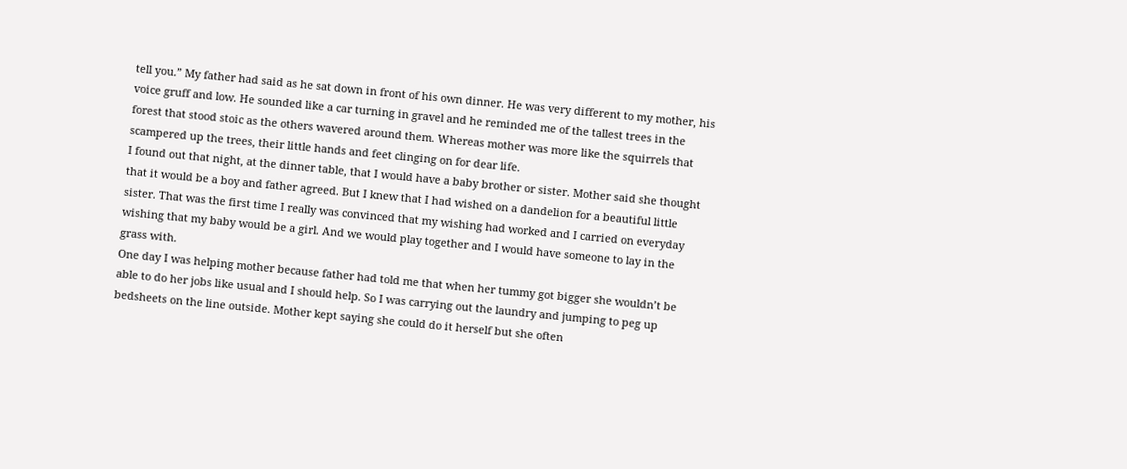tell you.” My father had said as he sat down in front of his own dinner. He was very different to my mother, his voice gruff and low. He sounded like a car turning in gravel and he reminded me of the tallest trees in the forest that stood stoic as the others wavered around them. Whereas mother was more like the squirrels that scampered up the trees, their little hands and feet clinging on for dear life.
I found out that night, at the dinner table, that I would have a baby brother or sister. Mother said she thought that it would be a boy and father agreed. But I knew that I had wished on a dandelion for a beautiful little sister. That was the first time I really was convinced that my wishing had worked and I carried on everyday wishing that my baby would be a girl. And we would play together and I would have someone to lay in the grass with.
One day I was helping mother because father had told me that when her tummy got bigger she wouldn’t be able to do her jobs like usual and I should help. So I was carrying out the laundry and jumping to peg up bedsheets on the line outside. Mother kept saying she could do it herself but she often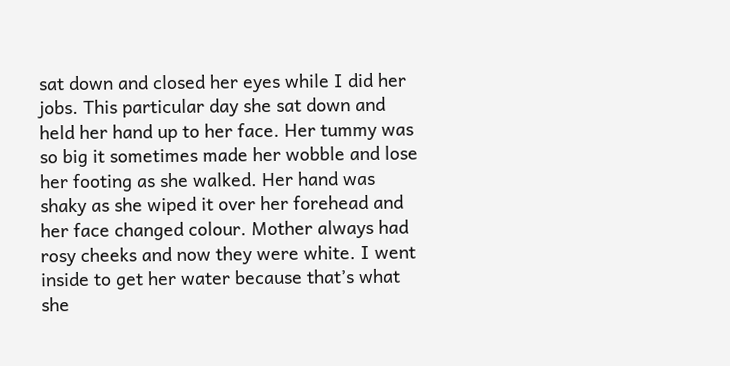sat down and closed her eyes while I did her jobs. This particular day she sat down and held her hand up to her face. Her tummy was so big it sometimes made her wobble and lose her footing as she walked. Her hand was shaky as she wiped it over her forehead and her face changed colour. Mother always had rosy cheeks and now they were white. I went inside to get her water because that’s what she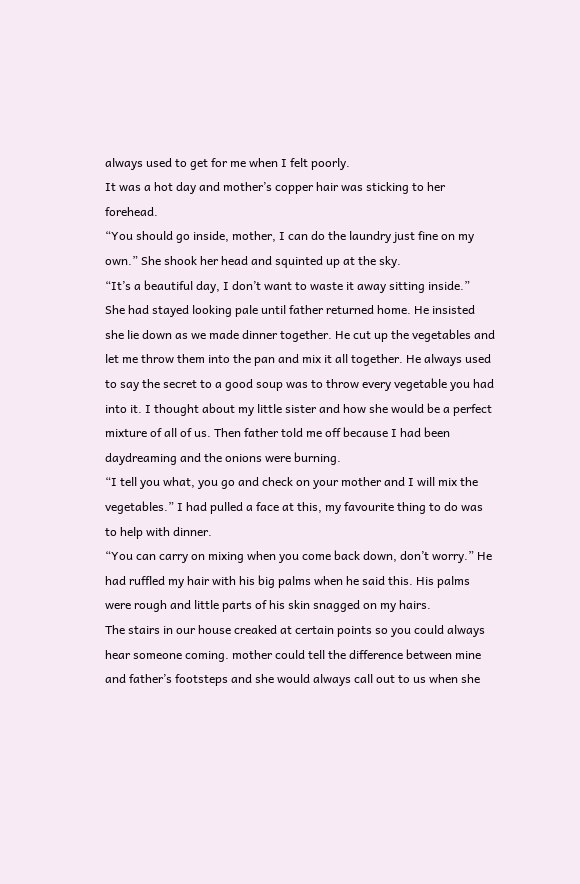always used to get for me when I felt poorly.
It was a hot day and mother’s copper hair was sticking to her forehead.
“You should go inside, mother, I can do the laundry just fine on my own.” She shook her head and squinted up at the sky.
“It’s a beautiful day, I don’t want to waste it away sitting inside.”
She had stayed looking pale until father returned home. He insisted she lie down as we made dinner together. He cut up the vegetables and let me throw them into the pan and mix it all together. He always used to say the secret to a good soup was to throw every vegetable you had into it. I thought about my little sister and how she would be a perfect mixture of all of us. Then father told me off because I had been daydreaming and the onions were burning.
“I tell you what, you go and check on your mother and I will mix the vegetables.” I had pulled a face at this, my favourite thing to do was to help with dinner.
“You can carry on mixing when you come back down, don’t worry.” He had ruffled my hair with his big palms when he said this. His palms were rough and little parts of his skin snagged on my hairs.
The stairs in our house creaked at certain points so you could always hear someone coming. mother could tell the difference between mine and father’s footsteps and she would always call out to us when she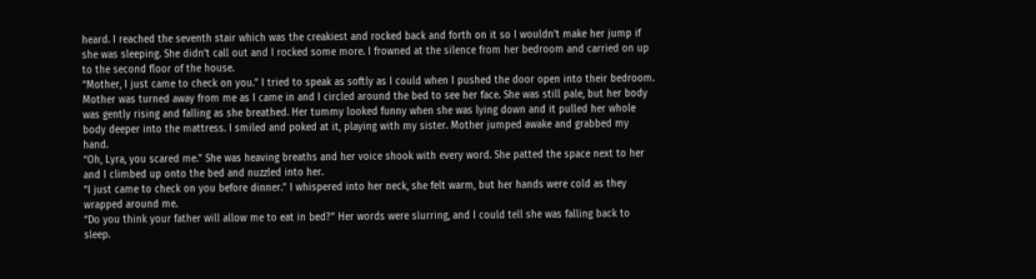heard. I reached the seventh stair which was the creakiest and rocked back and forth on it so I wouldn’t make her jump if she was sleeping. She didn’t call out and I rocked some more. I frowned at the silence from her bedroom and carried on up to the second floor of the house.
“Mother, I just came to check on you.” I tried to speak as softly as I could when I pushed the door open into their bedroom. Mother was turned away from me as I came in and I circled around the bed to see her face. She was still pale, but her body was gently rising and falling as she breathed. Her tummy looked funny when she was lying down and it pulled her whole body deeper into the mattress. I smiled and poked at it, playing with my sister. Mother jumped awake and grabbed my hand.
“Oh, Lyra, you scared me.” She was heaving breaths and her voice shook with every word. She patted the space next to her and I climbed up onto the bed and nuzzled into her.
“I just came to check on you before dinner.” I whispered into her neck, she felt warm, but her hands were cold as they wrapped around me.
“Do you think your father will allow me to eat in bed?” Her words were slurring, and I could tell she was falling back to sleep.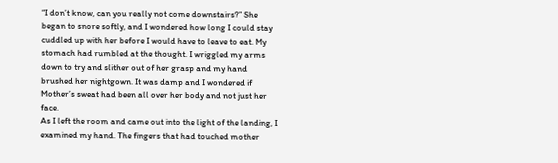“I don’t know, can you really not come downstairs?” She began to snore softly, and I wondered how long I could stay cuddled up with her before I would have to leave to eat. My stomach had rumbled at the thought. I wriggled my arms down to try and slither out of her grasp and my hand brushed her nightgown. It was damp and I wondered if Mother’s sweat had been all over her body and not just her face.
As I left the room and came out into the light of the landing, I examined my hand. The fingers that had touched mother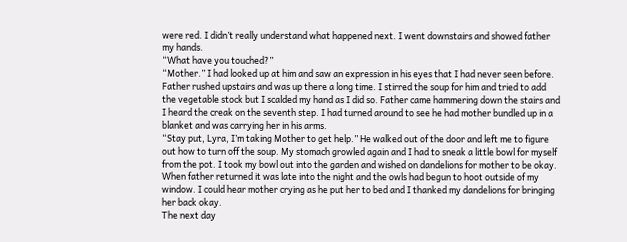were red. I didn’t really understand what happened next. I went downstairs and showed father my hands.
“What have you touched?”
“Mother.” I had looked up at him and saw an expression in his eyes that I had never seen before. Father rushed upstairs and was up there a long time. I stirred the soup for him and tried to add the vegetable stock but I scalded my hand as I did so. Father came hammering down the stairs and I heard the creak on the seventh step. I had turned around to see he had mother bundled up in a blanket and was carrying her in his arms.
“Stay put, Lyra, I’m taking Mother to get help.” He walked out of the door and left me to figure out how to turn off the soup. My stomach growled again and I had to sneak a little bowl for myself from the pot. I took my bowl out into the garden and wished on dandelions for mother to be okay. When father returned it was late into the night and the owls had begun to hoot outside of my window. I could hear mother crying as he put her to bed and I thanked my dandelions for bringing her back okay.
The next day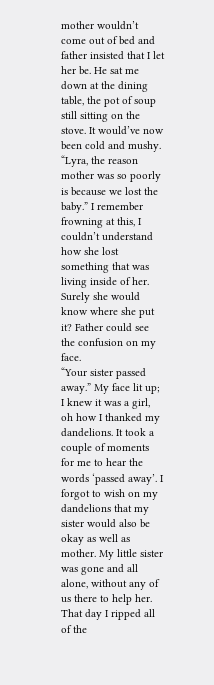mother wouldn’t come out of bed and father insisted that I let her be. He sat me down at the dining table, the pot of soup still sitting on the stove. It would’ve now been cold and mushy.
“Lyra, the reason mother was so poorly is because we lost the baby.” I remember frowning at this, I couldn’t understand how she lost something that was living inside of her. Surely she would know where she put it? Father could see the confusion on my face.
“Your sister passed away.” My face lit up; I knew it was a girl, oh how I thanked my dandelions. It took a couple of moments for me to hear the words ‘passed away’. I forgot to wish on my dandelions that my sister would also be okay as well as mother. My little sister was gone and all alone, without any of us there to help her. That day I ripped all of the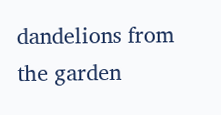dandelions from the garden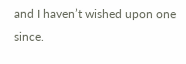and I haven’t wished upon one since.